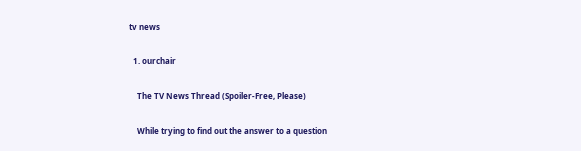tv news

  1. ourchair

    The TV News Thread (Spoiler-Free, Please)

    While trying to find out the answer to a question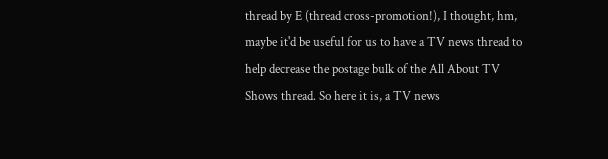thread by E (thread cross-promotion!), I thought, hm, maybe it'd be useful for us to have a TV news thread to help decrease the postage bulk of the All About TV Shows thread. So here it is, a TV news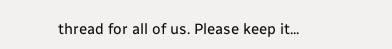thread for all of us. Please keep it...